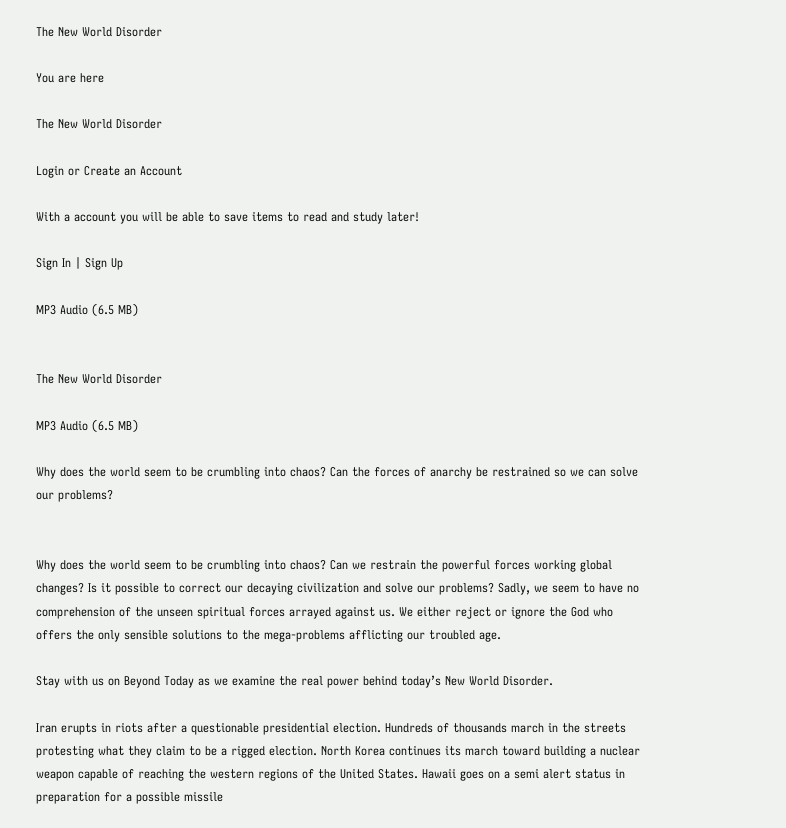The New World Disorder

You are here

The New World Disorder

Login or Create an Account

With a account you will be able to save items to read and study later!

Sign In | Sign Up

MP3 Audio (6.5 MB)


The New World Disorder

MP3 Audio (6.5 MB)

Why does the world seem to be crumbling into chaos? Can the forces of anarchy be restrained so we can solve our problems?


Why does the world seem to be crumbling into chaos? Can we restrain the powerful forces working global changes? Is it possible to correct our decaying civilization and solve our problems? Sadly, we seem to have no comprehension of the unseen spiritual forces arrayed against us. We either reject or ignore the God who offers the only sensible solutions to the mega-problems afflicting our troubled age.

Stay with us on Beyond Today as we examine the real power behind today’s New World Disorder.

Iran erupts in riots after a questionable presidential election. Hundreds of thousands march in the streets protesting what they claim to be a rigged election. North Korea continues its march toward building a nuclear weapon capable of reaching the western regions of the United States. Hawaii goes on a semi alert status in preparation for a possible missile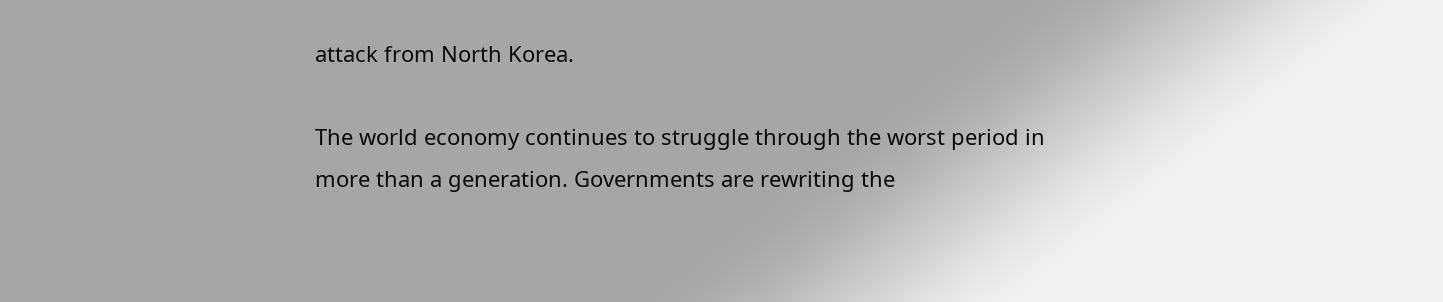attack from North Korea.

The world economy continues to struggle through the worst period in more than a generation. Governments are rewriting the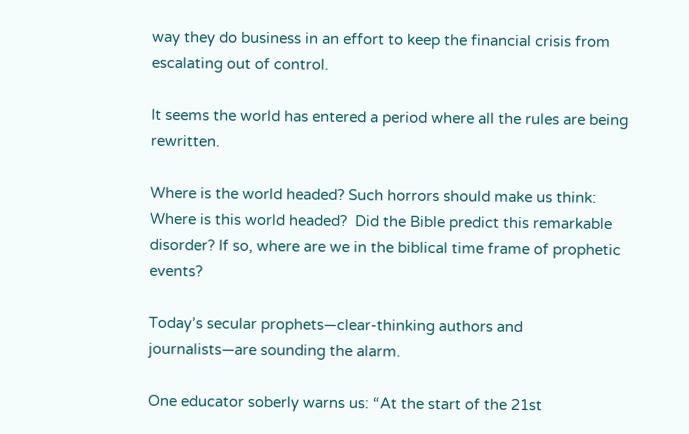way they do business in an effort to keep the financial crisis from escalating out of control.

It seems the world has entered a period where all the rules are being rewritten.

Where is the world headed? Such horrors should make us think: Where is this world headed?  Did the Bible predict this remarkable disorder? If so, where are we in the biblical time frame of prophetic events?

Today’s secular prophets—clear-thinking authors and journalists—are sounding the alarm.

One educator soberly warns us: “At the start of the 21st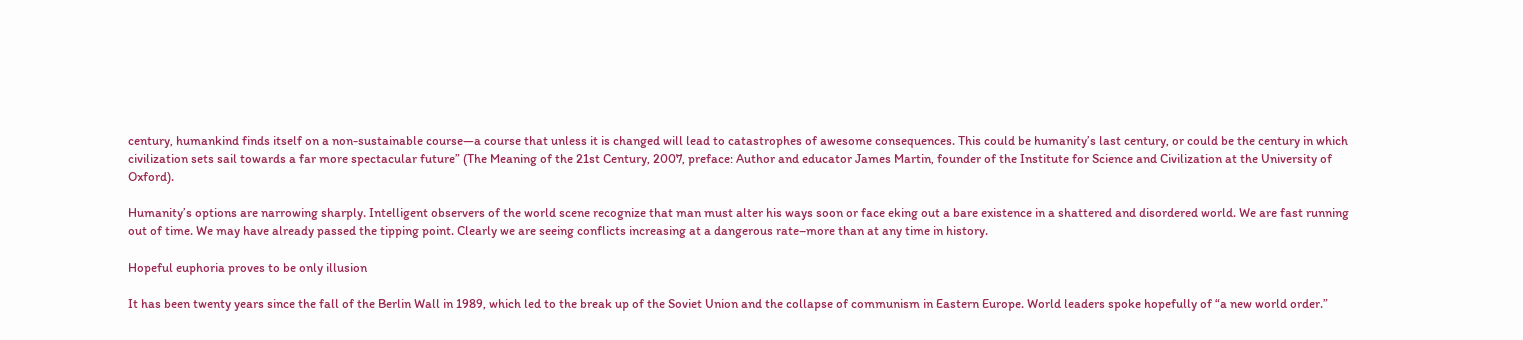century, humankind finds itself on a non-sustainable course—a course that unless it is changed will lead to catastrophes of awesome consequences. This could be humanity’s last century, or could be the century in which civilization sets sail towards a far more spectacular future” (The Meaning of the 21st Century, 2007, preface: Author and educator James Martin, founder of the Institute for Science and Civilization at the University of Oxford).

Humanity’s options are narrowing sharply. Intelligent observers of the world scene recognize that man must alter his ways soon or face eking out a bare existence in a shattered and disordered world. We are fast running out of time. We may have already passed the tipping point. Clearly we are seeing conflicts increasing at a dangerous rate–more than at any time in history.

Hopeful euphoria proves to be only illusion

It has been twenty years since the fall of the Berlin Wall in 1989, which led to the break up of the Soviet Union and the collapse of communism in Eastern Europe. World leaders spoke hopefully of “a new world order.”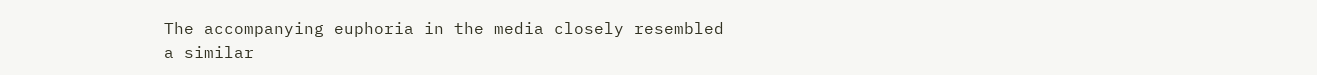The accompanying euphoria in the media closely resembled a similar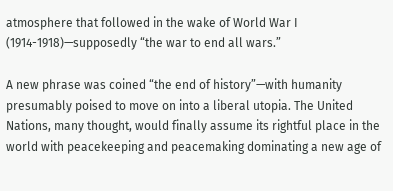atmosphere that followed in the wake of World War I (1914-1918)—supposedly “the war to end all wars.”

A new phrase was coined “the end of history”—with humanity presumably poised to move on into a liberal utopia. The United Nations, many thought, would finally assume its rightful place in the world with peacekeeping and peacemaking dominating a new age of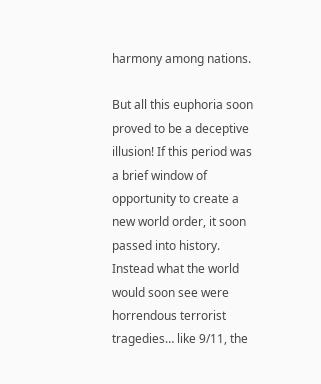harmony among nations.

But all this euphoria soon proved to be a deceptive illusion! If this period was a brief window of opportunity to create a new world order, it soon passed into history. Instead what the world would soon see were horrendous terrorist tragedies… like 9/11, the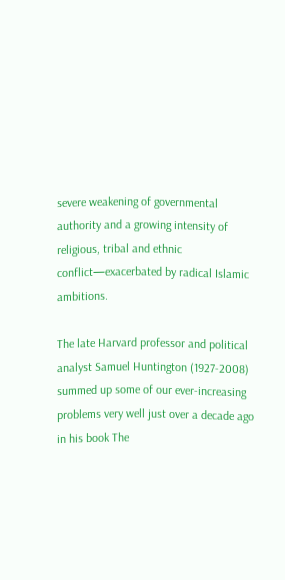severe weakening of governmental authority and a growing intensity of religious, tribal and ethnic conflict—exacerbated by radical Islamic ambitions.

The late Harvard professor and political analyst Samuel Huntington (1927-2008) summed up some of our ever-increasing problems very well just over a decade ago in his book The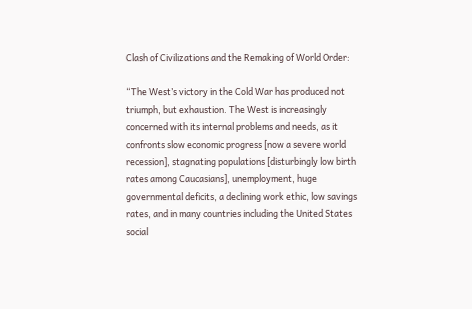Clash of Civilizations and the Remaking of World Order:

“The West’s victory in the Cold War has produced not triumph, but exhaustion. The West is increasingly concerned with its internal problems and needs, as it confronts slow economic progress [now a severe world recession], stagnating populations [disturbingly low birth rates among Caucasians], unemployment, huge governmental deficits, a declining work ethic, low savings rates, and in many countries including the United States social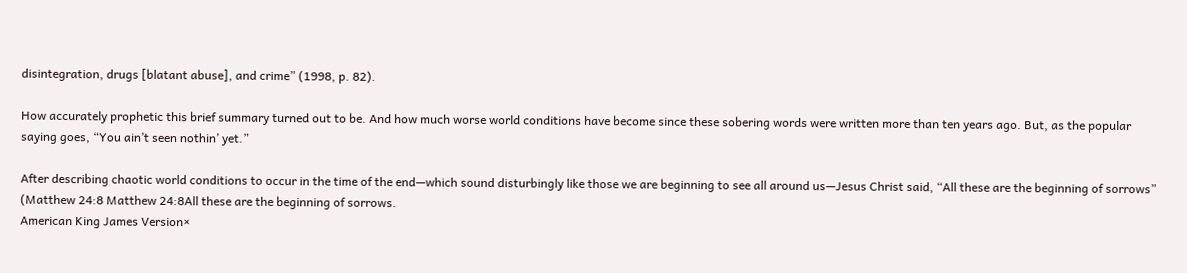disintegration, drugs [blatant abuse], and crime” (1998, p. 82).

How accurately prophetic this brief summary turned out to be. And how much worse world conditions have become since these sobering words were written more than ten years ago. But, as the popular saying goes, “You ain’t seen nothin’ yet.”

After describing chaotic world conditions to occur in the time of the end—which sound disturbingly like those we are beginning to see all around us—Jesus Christ said, “All these are the beginning of sorrows” (Matthew 24:8 Matthew 24:8All these are the beginning of sorrows.
American King James Version×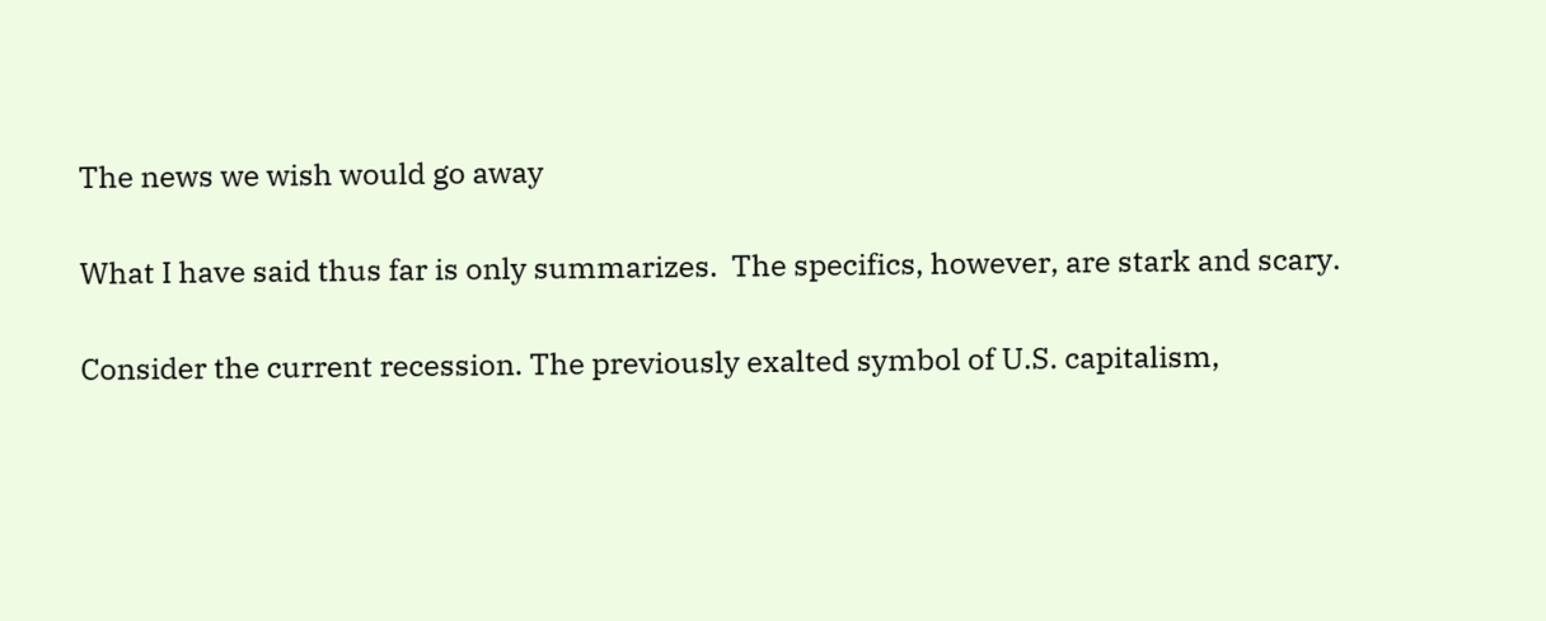The news we wish would go away

What I have said thus far is only summarizes.  The specifics, however, are stark and scary.

Consider the current recession. The previously exalted symbol of U.S. capitalism,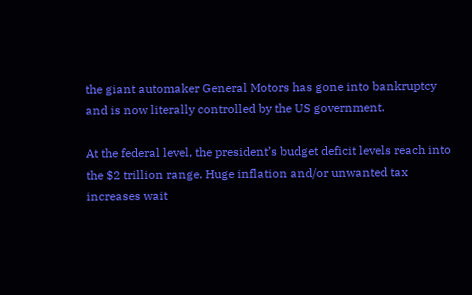the giant automaker General Motors has gone into bankruptcy and is now literally controlled by the US government.

At the federal level, the president’s budget deficit levels reach into the $2 trillion range. Huge inflation and/or unwanted tax increases wait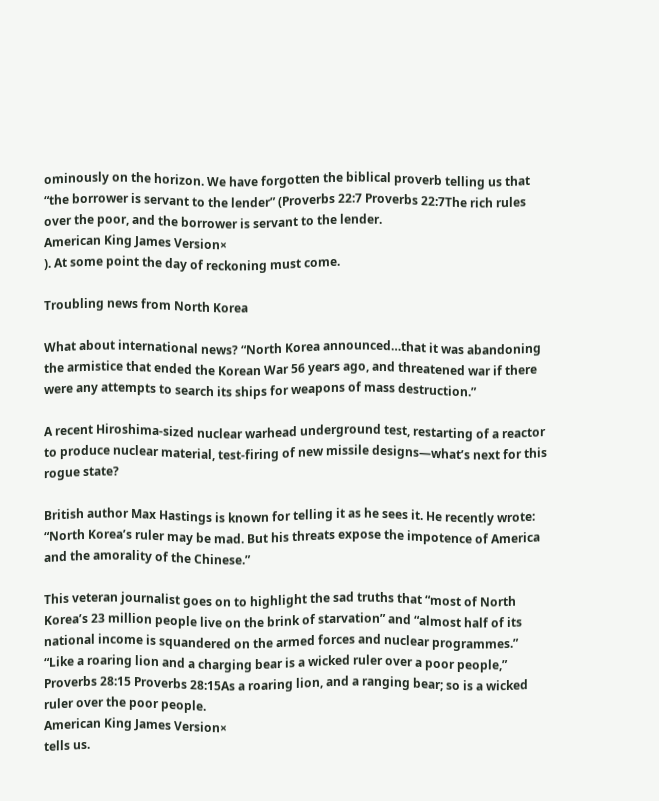ominously on the horizon. We have forgotten the biblical proverb telling us that “the borrower is servant to the lender” (Proverbs 22:7 Proverbs 22:7The rich rules over the poor, and the borrower is servant to the lender.
American King James Version×
). At some point the day of reckoning must come.

Troubling news from North Korea

What about international news? “North Korea announced…that it was abandoning the armistice that ended the Korean War 56 years ago, and threatened war if there were any attempts to search its ships for weapons of mass destruction.”

A recent Hiroshima-sized nuclear warhead underground test, restarting of a reactor to produce nuclear material, test-firing of new missile designs—what’s next for this rogue state?

British author Max Hastings is known for telling it as he sees it. He recently wrote: “North Korea’s ruler may be mad. But his threats expose the impotence of America and the amorality of the Chinese.”

This veteran journalist goes on to highlight the sad truths that “most of North Korea’s 23 million people live on the brink of starvation” and “almost half of its national income is squandered on the armed forces and nuclear programmes.”  “Like a roaring lion and a charging bear is a wicked ruler over a poor people,” Proverbs 28:15 Proverbs 28:15As a roaring lion, and a ranging bear; so is a wicked ruler over the poor people.
American King James Version×
tells us.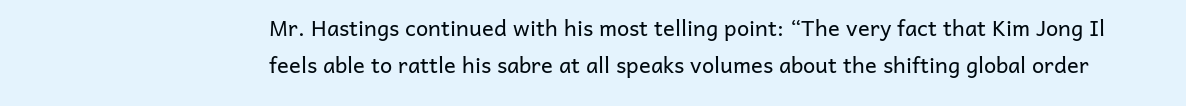Mr. Hastings continued with his most telling point: “The very fact that Kim Jong Il feels able to rattle his sabre at all speaks volumes about the shifting global order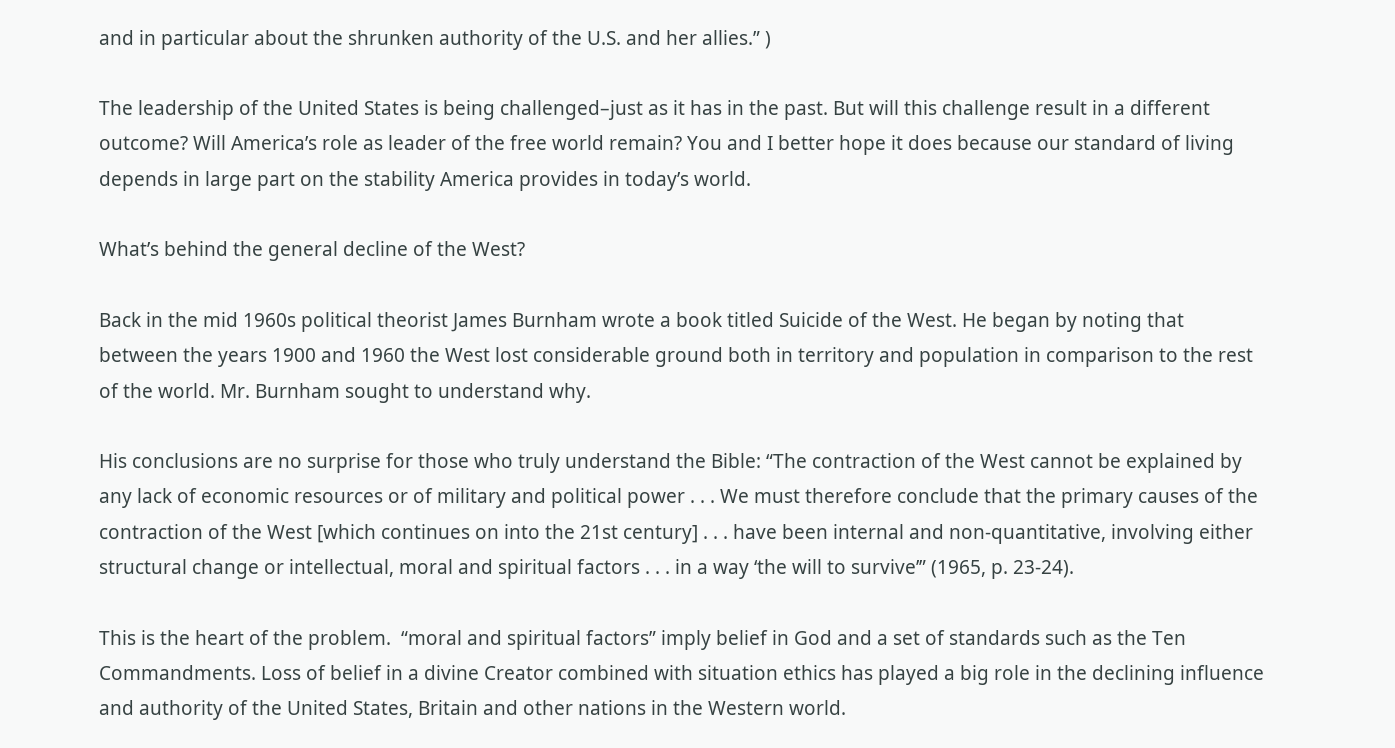and in particular about the shrunken authority of the U.S. and her allies.” )

The leadership of the United States is being challenged–just as it has in the past. But will this challenge result in a different outcome? Will America’s role as leader of the free world remain? You and I better hope it does because our standard of living depends in large part on the stability America provides in today’s world.

What’s behind the general decline of the West?

Back in the mid 1960s political theorist James Burnham wrote a book titled Suicide of the West. He began by noting that between the years 1900 and 1960 the West lost considerable ground both in territory and population in comparison to the rest of the world. Mr. Burnham sought to understand why.

His conclusions are no surprise for those who truly understand the Bible: “The contraction of the West cannot be explained by any lack of economic resources or of military and political power . . . We must therefore conclude that the primary causes of the contraction of the West [which continues on into the 21st century] . . . have been internal and non-quantitative, involving either structural change or intellectual, moral and spiritual factors . . . in a way ‘the will to survive’” (1965, p. 23-24).

This is the heart of the problem.  “moral and spiritual factors” imply belief in God and a set of standards such as the Ten Commandments. Loss of belief in a divine Creator combined with situation ethics has played a big role in the declining influence and authority of the United States, Britain and other nations in the Western world.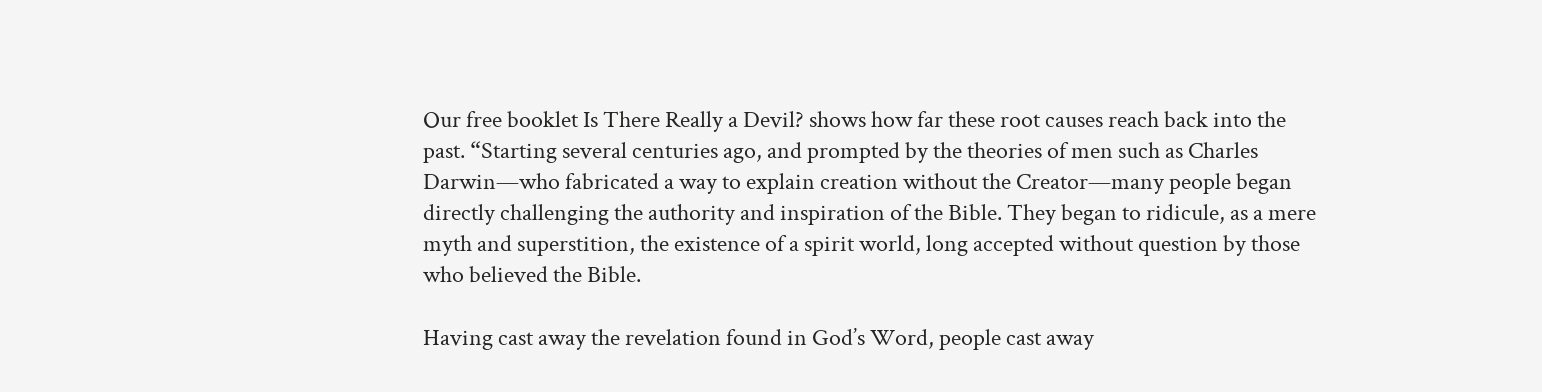Our free booklet Is There Really a Devil? shows how far these root causes reach back into the past. “Starting several centuries ago, and prompted by the theories of men such as Charles Darwin—who fabricated a way to explain creation without the Creator—many people began directly challenging the authority and inspiration of the Bible. They began to ridicule, as a mere myth and superstition, the existence of a spirit world, long accepted without question by those who believed the Bible.

Having cast away the revelation found in God’s Word, people cast away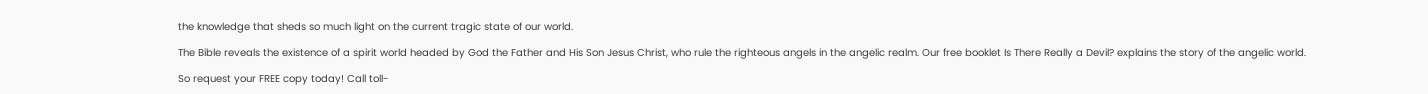the knowledge that sheds so much light on the current tragic state of our world.

The Bible reveals the existence of a spirit world headed by God the Father and His Son Jesus Christ, who rule the righteous angels in the angelic realm. Our free booklet Is There Really a Devil? explains the story of the angelic world.

So request your FREE copy today! Call toll-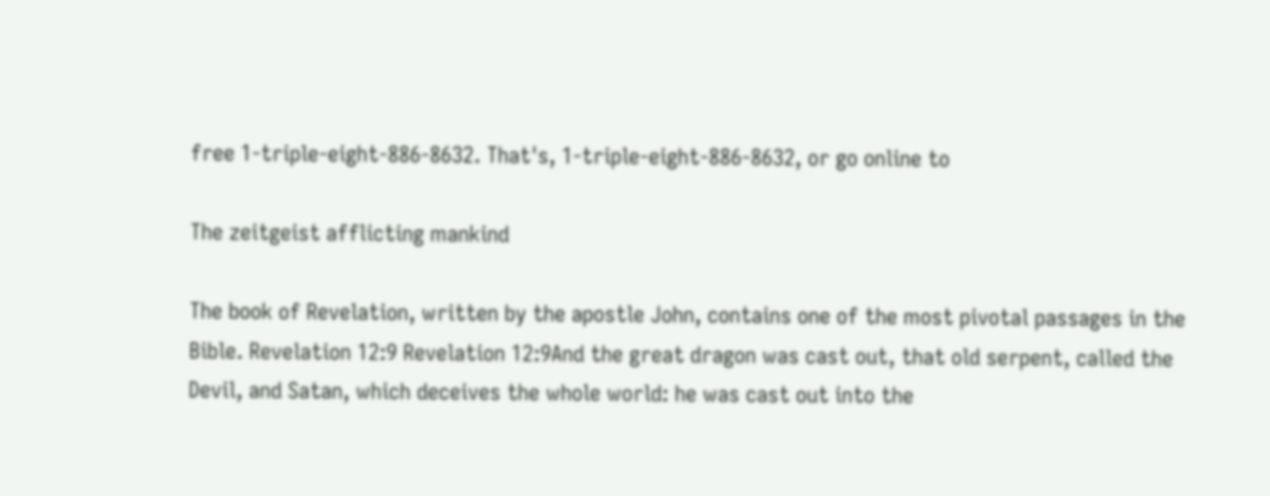free 1-triple-eight-886-8632. That's, 1-triple-eight-886-8632, or go online to

The zeitgeist afflicting mankind

The book of Revelation, written by the apostle John, contains one of the most pivotal passages in the Bible. Revelation 12:9 Revelation 12:9And the great dragon was cast out, that old serpent, called the Devil, and Satan, which deceives the whole world: he was cast out into the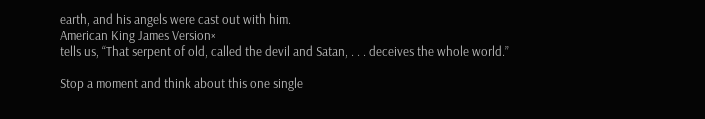earth, and his angels were cast out with him.
American King James Version×
tells us, “That serpent of old, called the devil and Satan, . . . deceives the whole world.”

Stop a moment and think about this one single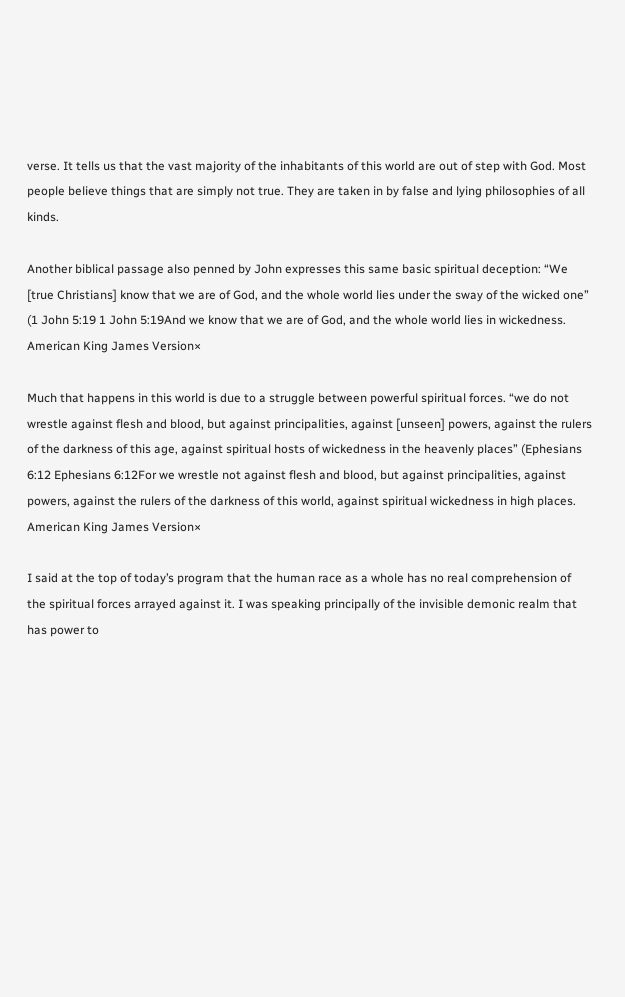verse. It tells us that the vast majority of the inhabitants of this world are out of step with God. Most people believe things that are simply not true. They are taken in by false and lying philosophies of all kinds.

Another biblical passage also penned by John expresses this same basic spiritual deception: “We [true Christians] know that we are of God, and the whole world lies under the sway of the wicked one” (1 John 5:19 1 John 5:19And we know that we are of God, and the whole world lies in wickedness.
American King James Version×

Much that happens in this world is due to a struggle between powerful spiritual forces. “we do not wrestle against flesh and blood, but against principalities, against [unseen] powers, against the rulers of the darkness of this age, against spiritual hosts of wickedness in the heavenly places” (Ephesians 6:12 Ephesians 6:12For we wrestle not against flesh and blood, but against principalities, against powers, against the rulers of the darkness of this world, against spiritual wickedness in high places.
American King James Version×

I said at the top of today’s program that the human race as a whole has no real comprehension of the spiritual forces arrayed against it. I was speaking principally of the invisible demonic realm that has power to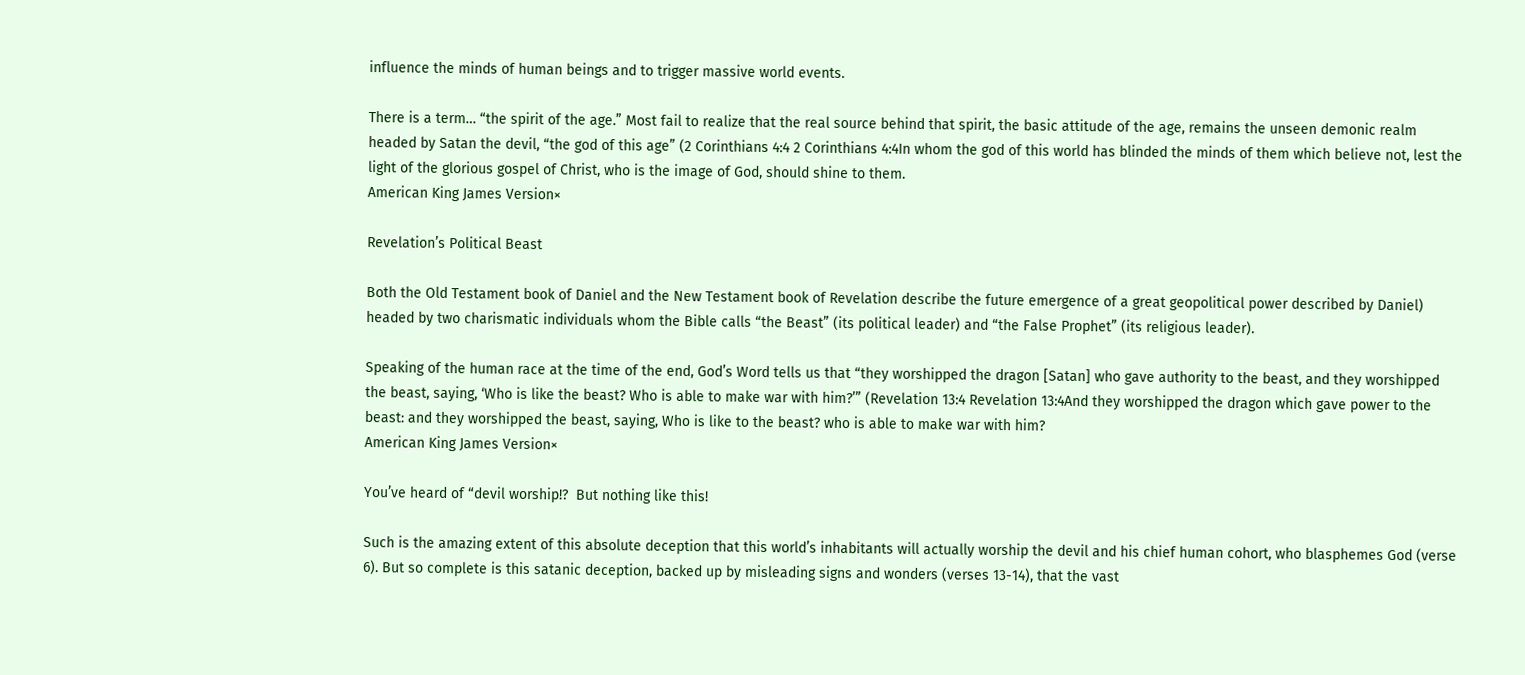influence the minds of human beings and to trigger massive world events.

There is a term… “the spirit of the age.” Most fail to realize that the real source behind that spirit, the basic attitude of the age, remains the unseen demonic realm headed by Satan the devil, “the god of this age” (2 Corinthians 4:4 2 Corinthians 4:4In whom the god of this world has blinded the minds of them which believe not, lest the light of the glorious gospel of Christ, who is the image of God, should shine to them.
American King James Version×

Revelation’s Political Beast

Both the Old Testament book of Daniel and the New Testament book of Revelation describe the future emergence of a great geopolitical power described by Daniel) headed by two charismatic individuals whom the Bible calls “the Beast” (its political leader) and “the False Prophet” (its religious leader).

Speaking of the human race at the time of the end, God’s Word tells us that “they worshipped the dragon [Satan] who gave authority to the beast, and they worshipped the beast, saying, ‘Who is like the beast? Who is able to make war with him?’” (Revelation 13:4 Revelation 13:4And they worshipped the dragon which gave power to the beast: and they worshipped the beast, saying, Who is like to the beast? who is able to make war with him?
American King James Version×

You’ve heard of “devil worship!?  But nothing like this!

Such is the amazing extent of this absolute deception that this world’s inhabitants will actually worship the devil and his chief human cohort, who blasphemes God (verse 6). But so complete is this satanic deception, backed up by misleading signs and wonders (verses 13-14), that the vast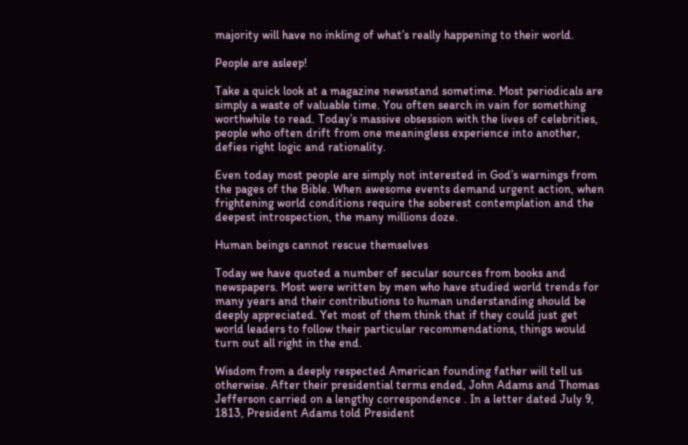majority will have no inkling of what’s really happening to their world.

People are asleep!

Take a quick look at a magazine newsstand sometime. Most periodicals are simply a waste of valuable time. You often search in vain for something worthwhile to read. Today’s massive obsession with the lives of celebrities, people who often drift from one meaningless experience into another, defies right logic and rationality.

Even today most people are simply not interested in God’s warnings from the pages of the Bible. When awesome events demand urgent action, when frightening world conditions require the soberest contemplation and the deepest introspection, the many millions doze.

Human beings cannot rescue themselves

Today we have quoted a number of secular sources from books and newspapers. Most were written by men who have studied world trends for many years and their contributions to human understanding should be deeply appreciated. Yet most of them think that if they could just get world leaders to follow their particular recommendations, things would turn out all right in the end.

Wisdom from a deeply respected American founding father will tell us otherwise. After their presidential terms ended, John Adams and Thomas Jefferson carried on a lengthy correspondence . In a letter dated July 9, 1813, President Adams told President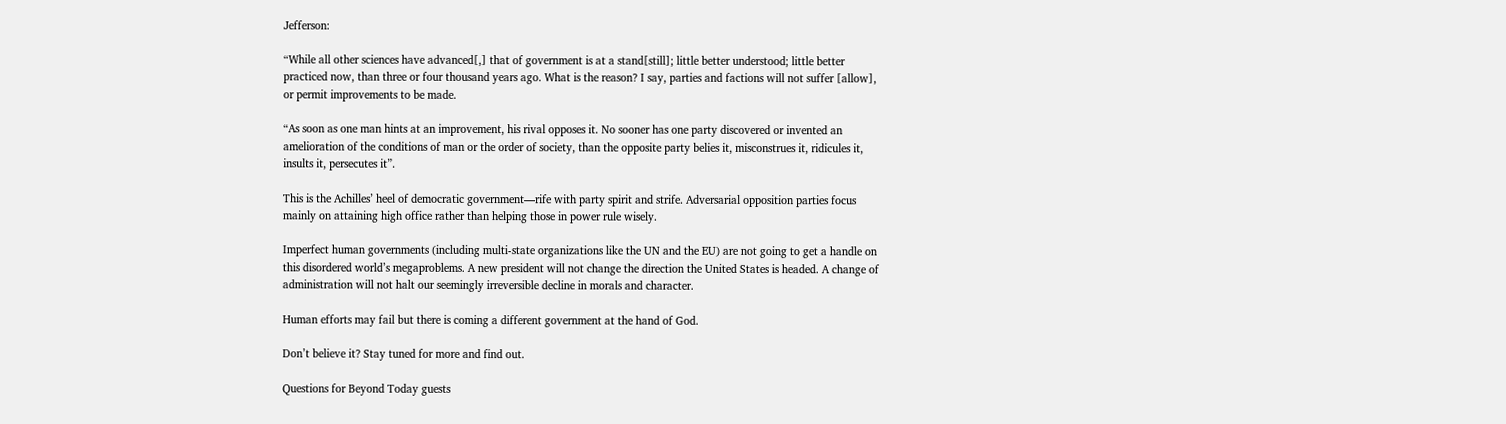Jefferson:

“While all other sciences have advanced[,] that of government is at a stand[still]; little better understood; little better practiced now, than three or four thousand years ago. What is the reason? I say, parties and factions will not suffer [allow], or permit improvements to be made.

“As soon as one man hints at an improvement, his rival opposes it. No sooner has one party discovered or invented an amelioration of the conditions of man or the order of society, than the opposite party belies it, misconstrues it, ridicules it, insults it, persecutes it”.

This is the Achilles’ heel of democratic government—rife with party spirit and strife. Adversarial opposition parties focus mainly on attaining high office rather than helping those in power rule wisely.

Imperfect human governments (including multi-state organizations like the UN and the EU) are not going to get a handle on this disordered world’s megaproblems. A new president will not change the direction the United States is headed. A change of administration will not halt our seemingly irreversible decline in morals and character.

Human efforts may fail but there is coming a different government at the hand of God.

Don’t believe it? Stay tuned for more and find out.

Questions for Beyond Today guests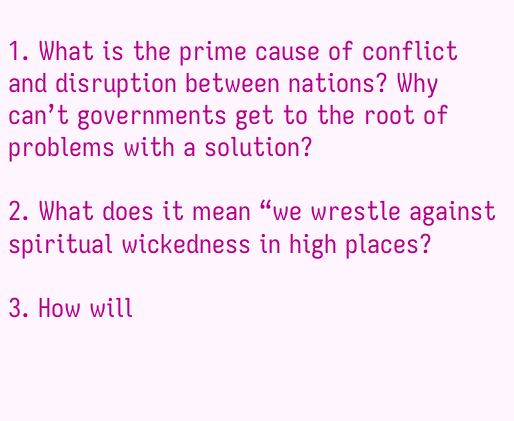1. What is the prime cause of conflict and disruption between nations? Why can’t governments get to the root of problems with a solution?

2. What does it mean “we wrestle against spiritual wickedness in high places?

3. How will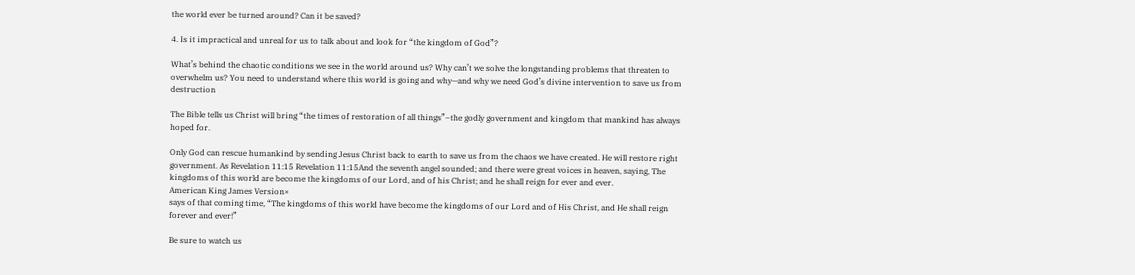the world ever be turned around? Can it be saved?

4. Is it impractical and unreal for us to talk about and look for “the kingdom of God”?

What’s behind the chaotic conditions we see in the world around us? Why can’t we solve the longstanding problems that threaten to overwhelm us? You need to understand where this world is going and why—and why we need God’s divine intervention to save us from destruction

The Bible tells us Christ will bring “the times of restoration of all things”–the godly government and kingdom that mankind has always hoped for.

Only God can rescue humankind by sending Jesus Christ back to earth to save us from the chaos we have created. He will restore right government. As Revelation 11:15 Revelation 11:15And the seventh angel sounded; and there were great voices in heaven, saying, The kingdoms of this world are become the kingdoms of our Lord, and of his Christ; and he shall reign for ever and ever.
American King James Version×
says of that coming time, “The kingdoms of this world have become the kingdoms of our Lord and of His Christ, and He shall reign forever and ever!”

Be sure to watch us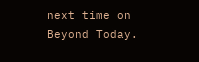next time on Beyond Today.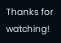Thanks for watching!